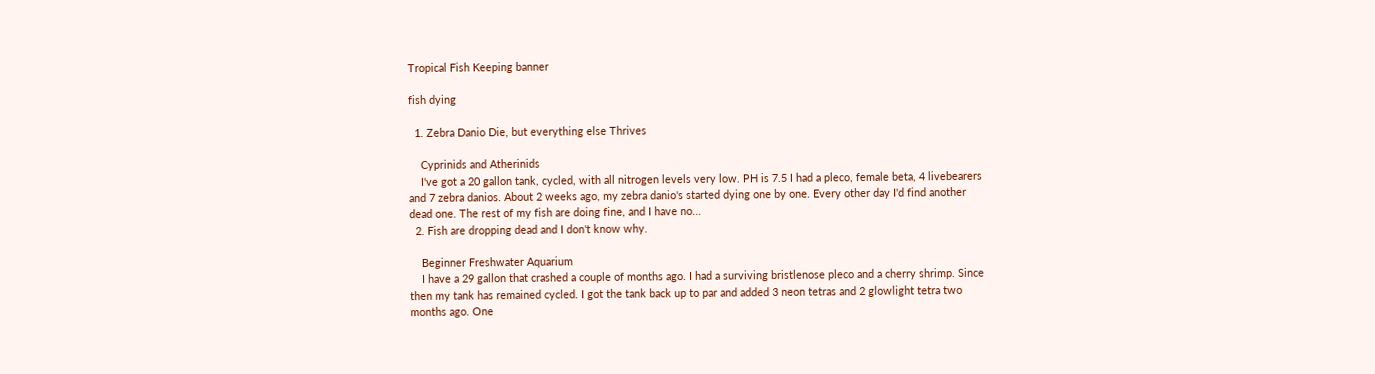Tropical Fish Keeping banner

fish dying

  1. Zebra Danio Die, but everything else Thrives

    Cyprinids and Atherinids
    I've got a 20 gallon tank, cycled, with all nitrogen levels very low. PH is 7.5 I had a pleco, female beta, 4 livebearers and 7 zebra danios. About 2 weeks ago, my zebra danio's started dying one by one. Every other day I'd find another dead one. The rest of my fish are doing fine, and I have no...
  2. Fish are dropping dead and I don't know why.

    Beginner Freshwater Aquarium
    I have a 29 gallon that crashed a couple of months ago. I had a surviving bristlenose pleco and a cherry shrimp. Since then my tank has remained cycled. I got the tank back up to par and added 3 neon tetras and 2 glowlight tetra two months ago. One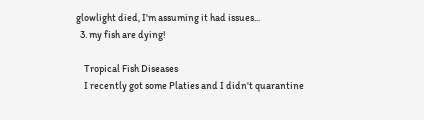glowlight died, I'm assuming it had issues...
  3. my fish are dying!

    Tropical Fish Diseases
    I recently got some Platies and I didn't quarantine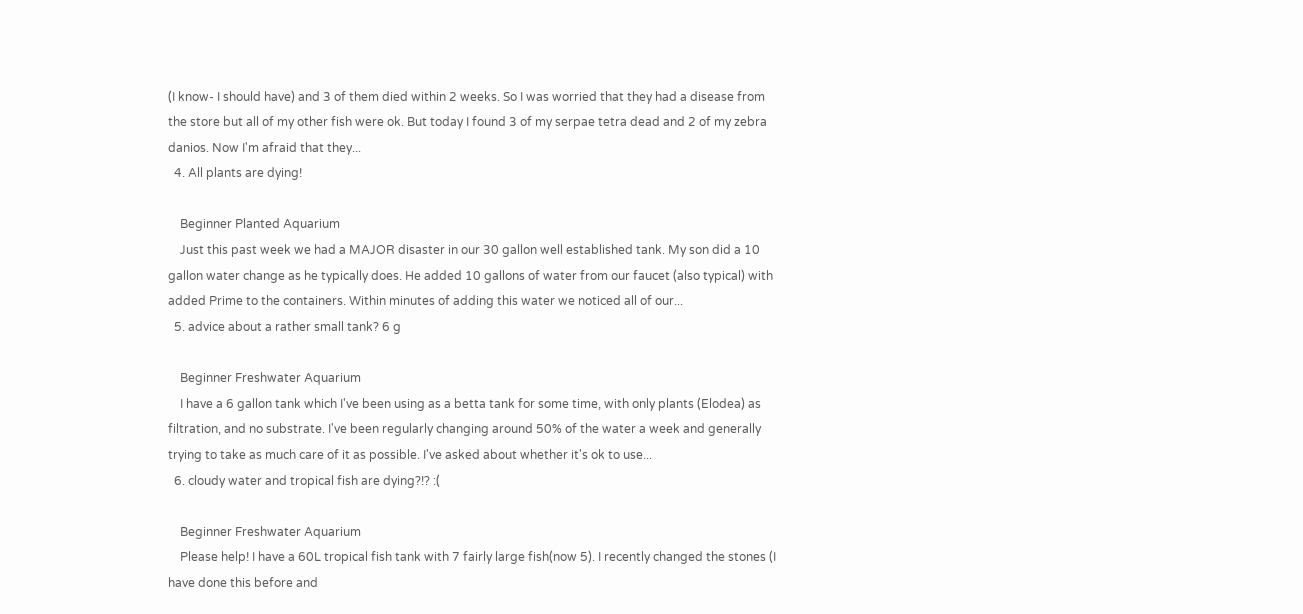(I know- I should have) and 3 of them died within 2 weeks. So I was worried that they had a disease from the store but all of my other fish were ok. But today I found 3 of my serpae tetra dead and 2 of my zebra danios. Now I'm afraid that they...
  4. All plants are dying!

    Beginner Planted Aquarium
    Just this past week we had a MAJOR disaster in our 30 gallon well established tank. My son did a 10 gallon water change as he typically does. He added 10 gallons of water from our faucet (also typical) with added Prime to the containers. Within minutes of adding this water we noticed all of our...
  5. advice about a rather small tank? 6 g

    Beginner Freshwater Aquarium
    I have a 6 gallon tank which I've been using as a betta tank for some time, with only plants (Elodea) as filtration, and no substrate. I've been regularly changing around 50% of the water a week and generally trying to take as much care of it as possible. I've asked about whether it's ok to use...
  6. cloudy water and tropical fish are dying?!? :(

    Beginner Freshwater Aquarium
    Please help! I have a 60L tropical fish tank with 7 fairly large fish(now 5). I recently changed the stones (I have done this before and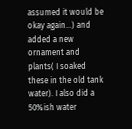assumed it would be okay again...) and added a new ornament and plants( I soaked these in the old tank water). I also did a 50%ish water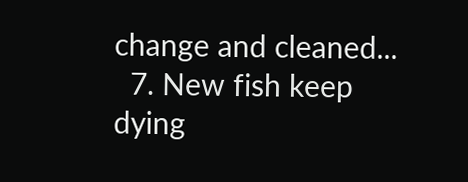change and cleaned...
  7. New fish keep dying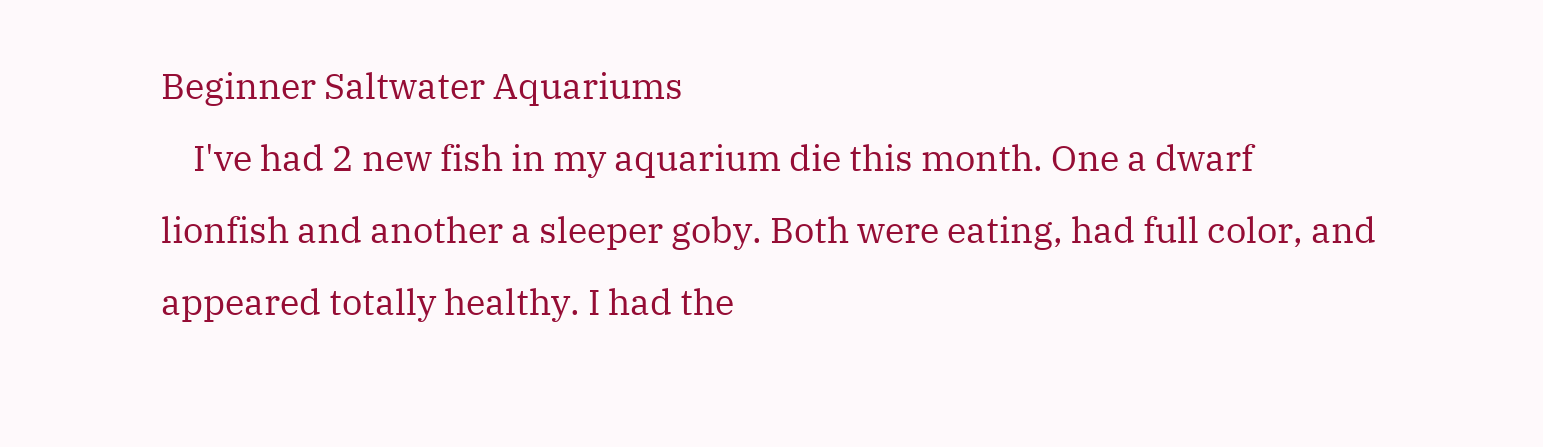Beginner Saltwater Aquariums
    I've had 2 new fish in my aquarium die this month. One a dwarf lionfish and another a sleeper goby. Both were eating, had full color, and appeared totally healthy. I had the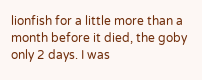lionfish for a little more than a month before it died, the goby only 2 days. I was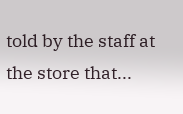told by the staff at the store that...